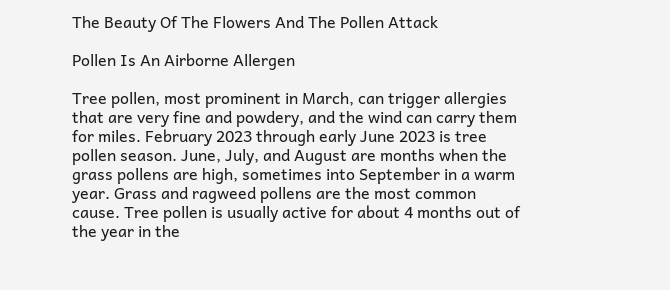The Beauty Of The Flowers And The Pollen Attack

Pollen Is An Airborne Allergen

Tree pollen, most prominent in March, can trigger allergies that are very fine and powdery, and the wind can carry them for miles. February 2023 through early June 2023 is tree pollen season. June, July, and August are months when the grass pollens are high, sometimes into September in a warm year. Grass and ragweed pollens are the most common cause. Tree pollen is usually active for about 4 months out of the year in the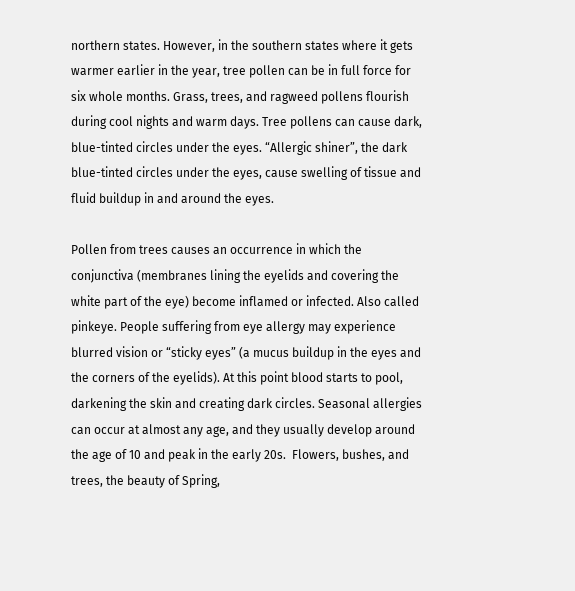northern states. However, in the southern states where it gets warmer earlier in the year, tree pollen can be in full force for six whole months. Grass, trees, and ragweed pollens flourish during cool nights and warm days. Tree pollens can cause dark, blue-tinted circles under the eyes. “Allergic shiner”, the dark blue-tinted circles under the eyes, cause swelling of tissue and fluid buildup in and around the eyes.

Pollen from trees causes an occurrence in which the conjunctiva (membranes lining the eyelids and covering the white part of the eye) become inflamed or infected. Also called pinkeye. People suffering from eye allergy may experience blurred vision or “sticky eyes” (a mucus buildup in the eyes and the corners of the eyelids). At this point blood starts to pool, darkening the skin and creating dark circles. Seasonal allergies can occur at almost any age, and they usually develop around the age of 10 and peak in the early 20s.  Flowers, bushes, and trees, the beauty of Spring,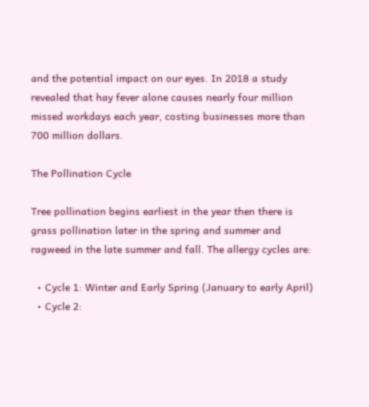and the potential impact on our eyes. In 2018 a study revealed that hay fever alone causes nearly four million missed workdays each year, costing businesses more than 700 million dollars.

The Pollination Cycle

Tree pollination begins earliest in the year then there is grass pollination later in the spring and summer and ragweed in the late summer and fall. The allergy cycles are:

  • Cycle 1: Winter and Early Spring (January to early April)
  • Cycle 2: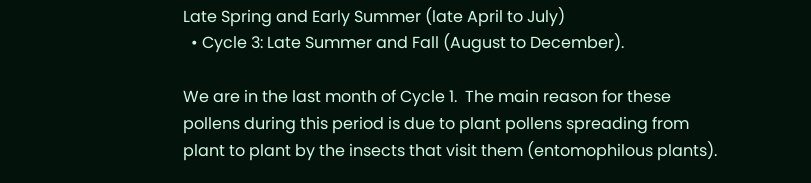Late Spring and Early Summer (late April to July)
  • Cycle 3: Late Summer and Fall (August to December).

We are in the last month of Cycle 1.  The main reason for these pollens during this period is due to plant pollens spreading from plant to plant by the insects that visit them (entomophilous plants).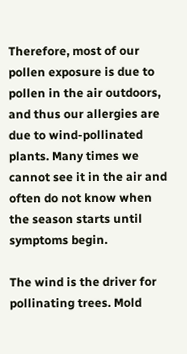Therefore, most of our pollen exposure is due to pollen in the air outdoors, and thus our allergies are due to wind-pollinated plants. Many times we cannot see it in the air and often do not know when the season starts until symptoms begin.

The wind is the driver for pollinating trees. Mold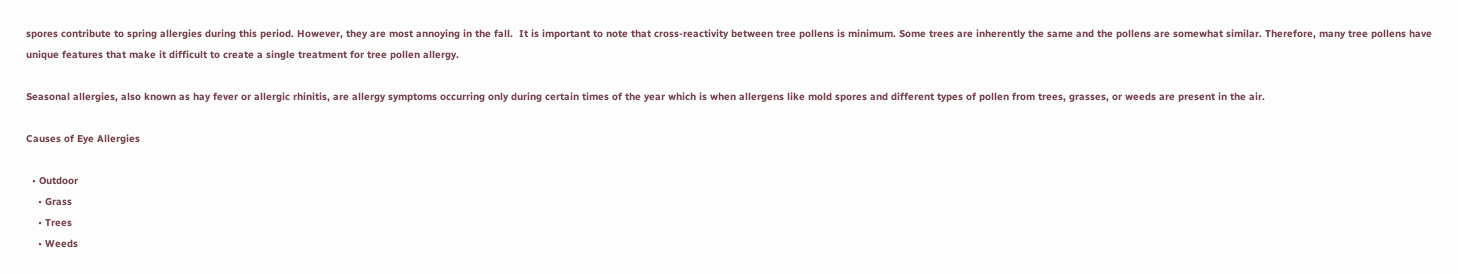spores contribute to spring allergies during this period. However, they are most annoying in the fall.  It is important to note that cross-reactivity between tree pollens is minimum. Some trees are inherently the same and the pollens are somewhat similar. Therefore, many tree pollens have unique features that make it difficult to create a single treatment for tree pollen allergy.

Seasonal allergies, also known as hay fever or allergic rhinitis, are allergy symptoms occurring only during certain times of the year which is when allergens like mold spores and different types of pollen from trees, grasses, or weeds are present in the air.

Causes of Eye Allergies

  • Outdoor
    • Grass
    • Trees
    • Weeds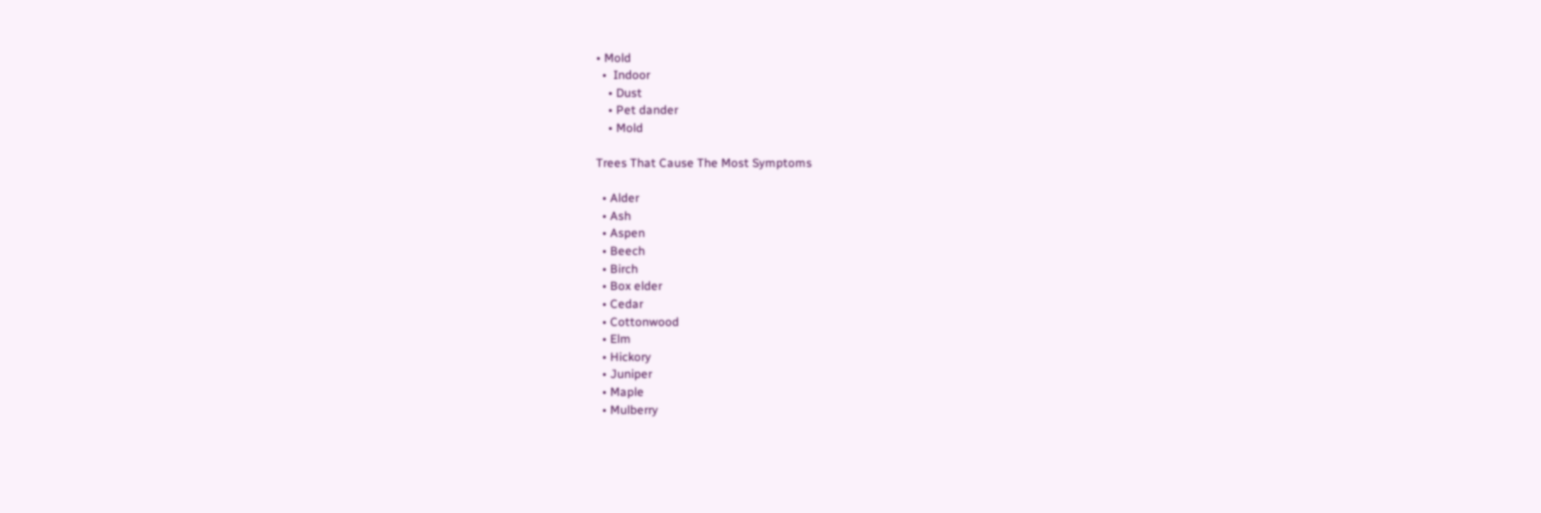• Mold
  •  Indoor
    • Dust
    • Pet dander
    • Mold

Trees That Cause The Most Symptoms

  • Alder
  • Ash
  • Aspen
  • Beech
  • Birch
  • Box elder
  • Cedar
  • Cottonwood
  • Elm
  • Hickory
  • Juniper
  • Maple
  • Mulberry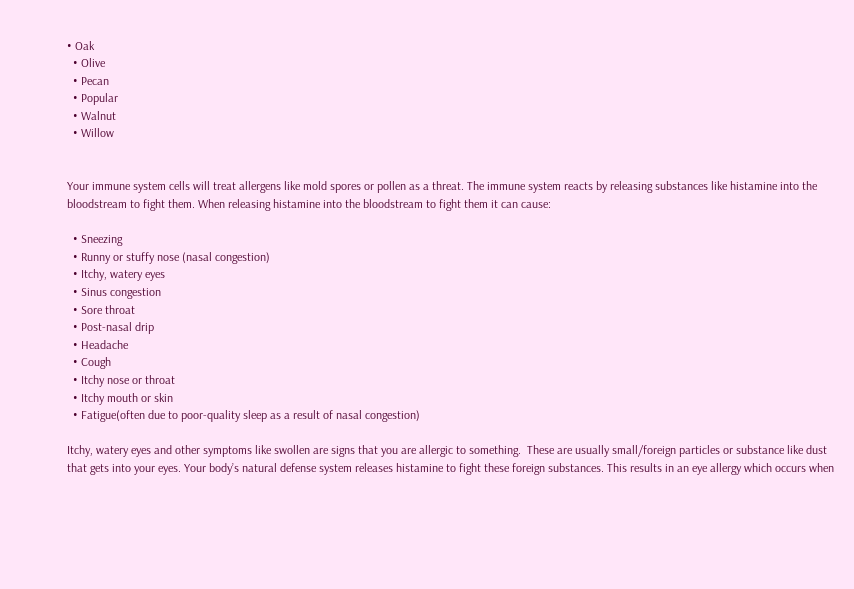• Oak
  • Olive
  • Pecan
  • Popular
  • Walnut
  • Willow


Your immune system cells will treat allergens like mold spores or pollen as a threat. The immune system reacts by releasing substances like histamine into the bloodstream to fight them. When releasing histamine into the bloodstream to fight them it can cause:

  • Sneezing
  • Runny or stuffy nose (nasal congestion)
  • Itchy, watery eyes
  • Sinus congestion
  • Sore throat
  • Post-nasal drip
  • Headache
  • Cough
  • Itchy nose or throat
  • Itchy mouth or skin
  • Fatigue(often due to poor-quality sleep as a result of nasal congestion)

Itchy, watery eyes and other symptoms like swollen are signs that you are allergic to something.  These are usually small/foreign particles or substance like dust that gets into your eyes. Your body’s natural defense system releases histamine to fight these foreign substances. This results in an eye allergy which occurs when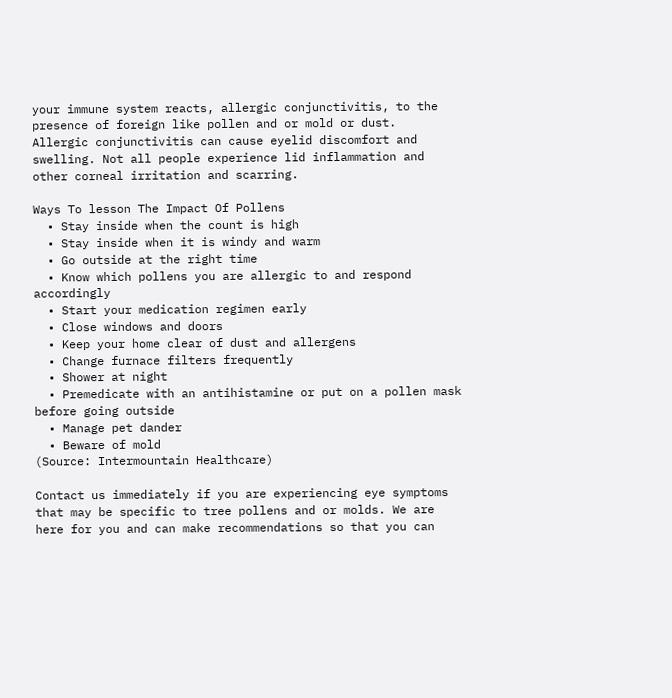your immune system reacts, allergic conjunctivitis, to the presence of foreign like pollen and or mold or dust.  Allergic conjunctivitis can cause eyelid discomfort and swelling. Not all people experience lid inflammation and other corneal irritation and scarring.

Ways To lesson The Impact Of Pollens
  • Stay inside when the count is high
  • Stay inside when it is windy and warm
  • Go outside at the right time
  • Know which pollens you are allergic to and respond accordingly
  • Start your medication regimen early
  • Close windows and doors
  • Keep your home clear of dust and allergens
  • Change furnace filters frequently
  • Shower at night
  • Premedicate with an antihistamine or put on a pollen mask before going outside
  • Manage pet dander
  • Beware of mold
(Source: Intermountain Healthcare)

Contact us immediately if you are experiencing eye symptoms that may be specific to tree pollens and or molds. We are here for you and can make recommendations so that you can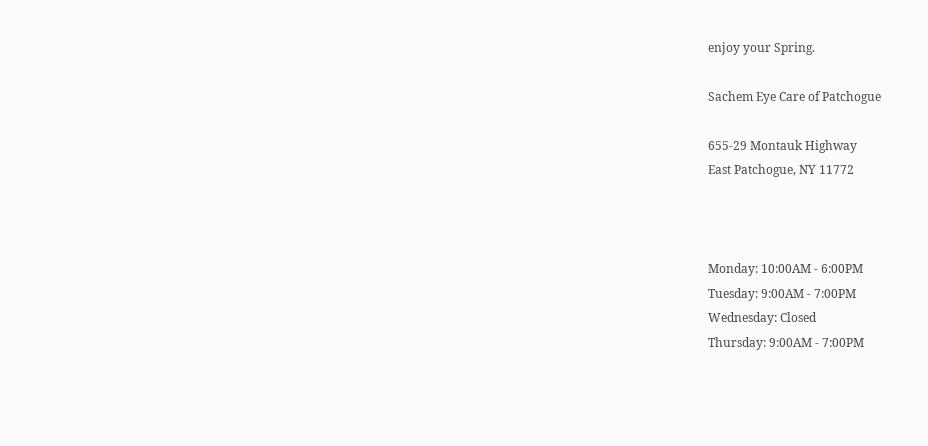enjoy your Spring.

Sachem Eye Care of Patchogue

655-29 Montauk Highway
East Patchogue, NY 11772



Monday: 10:00AM - 6:00PM
Tuesday: 9:00AM - 7:00PM
Wednesday: Closed
Thursday: 9:00AM - 7:00PM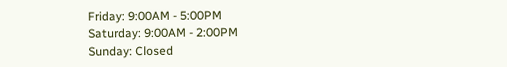Friday: 9:00AM - 5:00PM
Saturday: 9:00AM - 2:00PM
Sunday: Closed